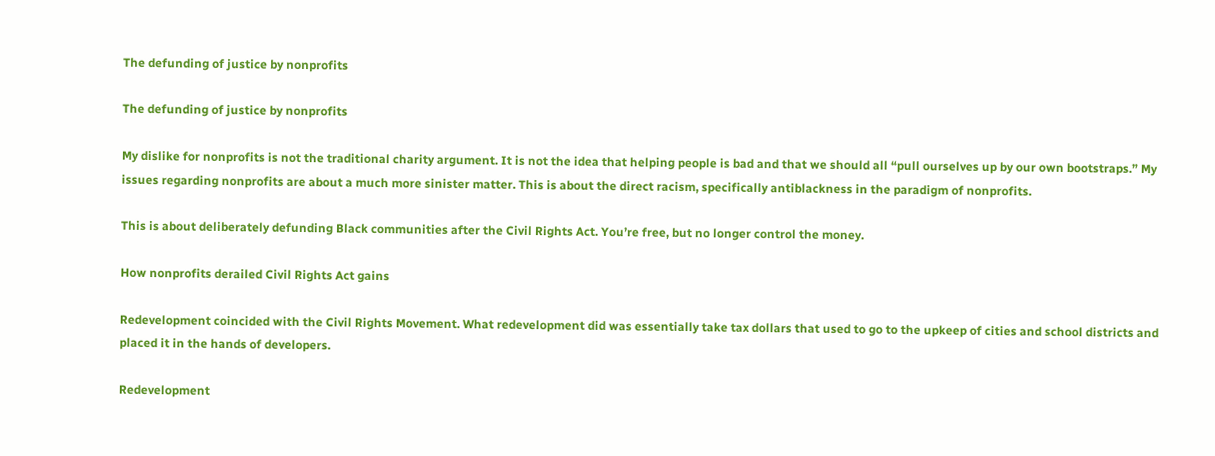The defunding of justice by nonprofits

The defunding of justice by nonprofits

My dislike for nonprofits is not the traditional charity argument. It is not the idea that helping people is bad and that we should all “pull ourselves up by our own bootstraps.” My issues regarding nonprofits are about a much more sinister matter. This is about the direct racism, specifically antiblackness in the paradigm of nonprofits.

This is about deliberately defunding Black communities after the Civil Rights Act. You’re free, but no longer control the money.

How nonprofits derailed Civil Rights Act gains

Redevelopment coincided with the Civil Rights Movement. What redevelopment did was essentially take tax dollars that used to go to the upkeep of cities and school districts and placed it in the hands of developers.

Redevelopment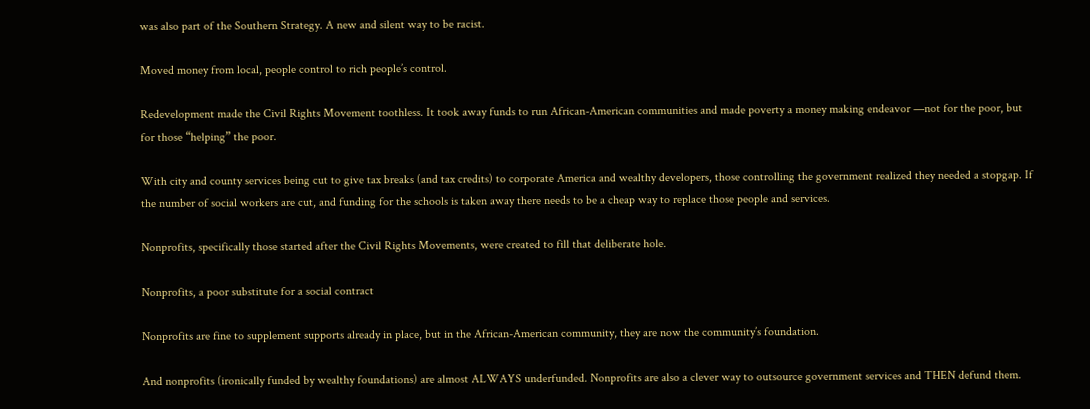was also part of the Southern Strategy. A new and silent way to be racist.

Moved money from local, people control to rich people’s control.

Redevelopment made the Civil Rights Movement toothless. It took away funds to run African-American communities and made poverty a money making endeavor —not for the poor, but for those “helping” the poor.

With city and county services being cut to give tax breaks (and tax credits) to corporate America and wealthy developers, those controlling the government realized they needed a stopgap. If the number of social workers are cut, and funding for the schools is taken away there needs to be a cheap way to replace those people and services.

Nonprofits, specifically those started after the Civil Rights Movements, were created to fill that deliberate hole.

Nonprofits, a poor substitute for a social contract

Nonprofits are fine to supplement supports already in place, but in the African-American community, they are now the community’s foundation.

And nonprofits (ironically funded by wealthy foundations) are almost ALWAYS underfunded. Nonprofits are also a clever way to outsource government services and THEN defund them.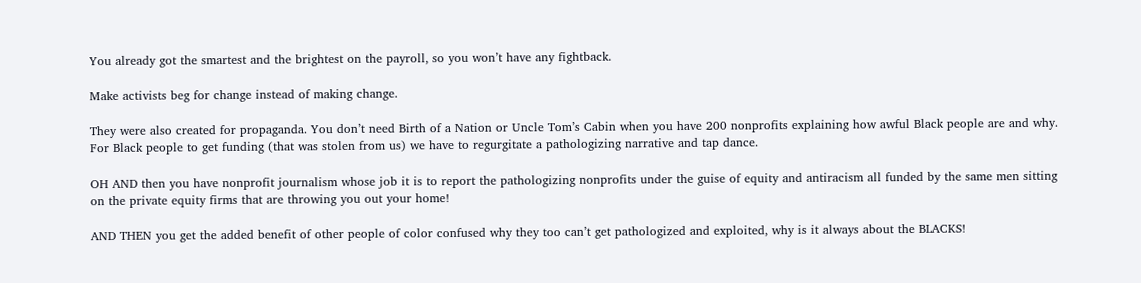You already got the smartest and the brightest on the payroll, so you won’t have any fightback.

Make activists beg for change instead of making change.

They were also created for propaganda. You don’t need Birth of a Nation or Uncle Tom’s Cabin when you have 200 nonprofits explaining how awful Black people are and why. For Black people to get funding (that was stolen from us) we have to regurgitate a pathologizing narrative and tap dance.

OH AND then you have nonprofit journalism whose job it is to report the pathologizing nonprofits under the guise of equity and antiracism all funded by the same men sitting on the private equity firms that are throwing you out your home!

AND THEN you get the added benefit of other people of color confused why they too can’t get pathologized and exploited, why is it always about the BLACKS!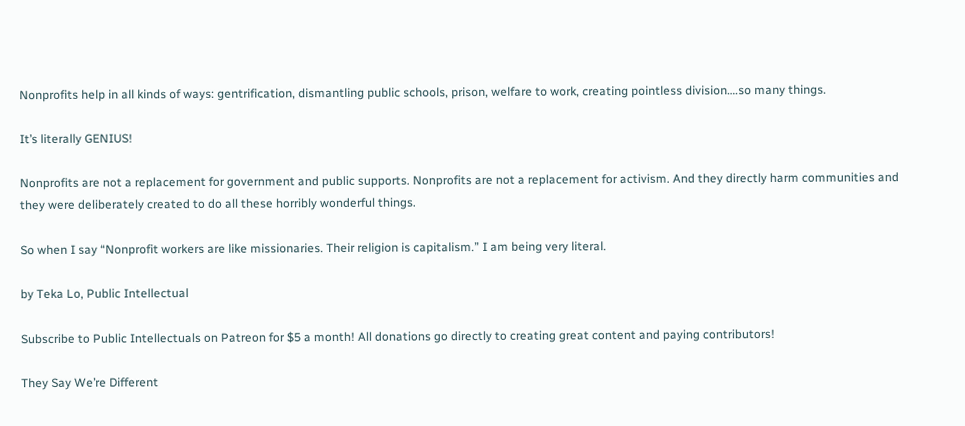Nonprofits help in all kinds of ways: gentrification, dismantling public schools, prison, welfare to work, creating pointless division….so many things.

It’s literally GENIUS!

Nonprofits are not a replacement for government and public supports. Nonprofits are not a replacement for activism. And they directly harm communities and they were deliberately created to do all these horribly wonderful things.

So when I say “Nonprofit workers are like missionaries. Their religion is capitalism.” I am being very literal.

by Teka Lo, Public Intellectual

Subscribe to Public Intellectuals on Patreon for $5 a month! All donations go directly to creating great content and paying contributors!

They Say We’re Different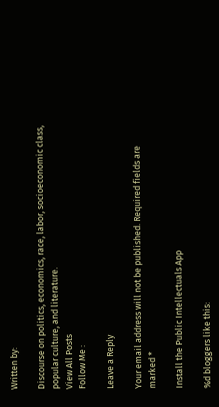Written by:

Discourse on politics, economics, race, labor, socioeconomic class, popular culture, and literature.
View All Posts
Follow Me :

Leave a Reply

Your email address will not be published. Required fields are marked *

Install the Public Intellectuals App

%d bloggers like this: